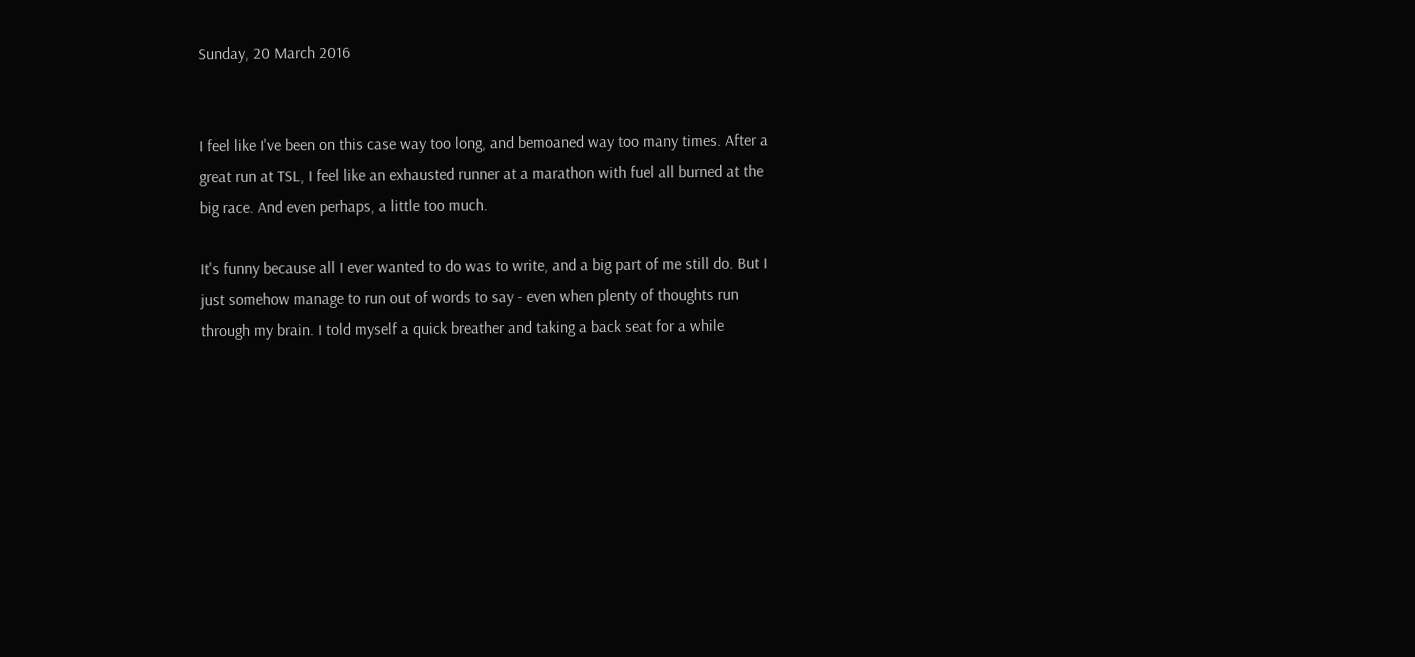Sunday, 20 March 2016


I feel like I've been on this case way too long, and bemoaned way too many times. After a great run at TSL, I feel like an exhausted runner at a marathon with fuel all burned at the big race. And even perhaps, a little too much.

It's funny because all I ever wanted to do was to write, and a big part of me still do. But I just somehow manage to run out of words to say - even when plenty of thoughts run through my brain. I told myself a quick breather and taking a back seat for a while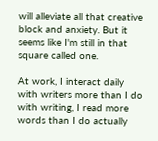will alleviate all that creative block and anxiety. But it seems like I'm still in that square called one.

At work, I interact daily with writers more than I do with writing, I read more words than I do actually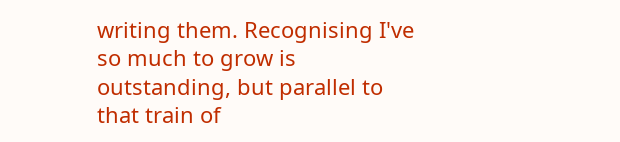writing them. Recognising I've so much to grow is outstanding, but parallel to that train of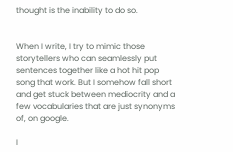thought is the inability to do so.


When I write, I try to mimic those storytellers who can seamlessly put sentences together like a hot hit pop song that work. But I somehow fall short and get stuck between mediocrity and a few vocabularies that are just synonyms of, on google.

I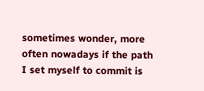sometimes wonder, more often nowadays if the path I set myself to commit is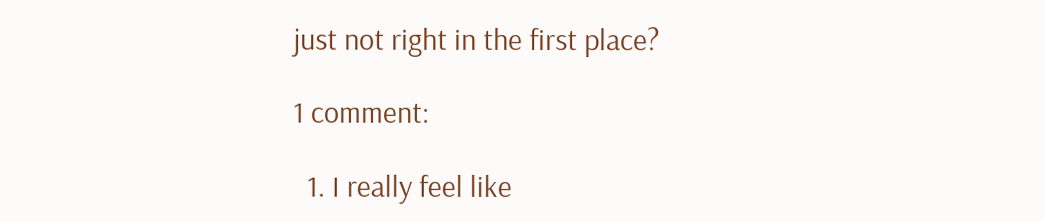just not right in the first place?

1 comment:

  1. I really feel like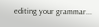editing your grammar...